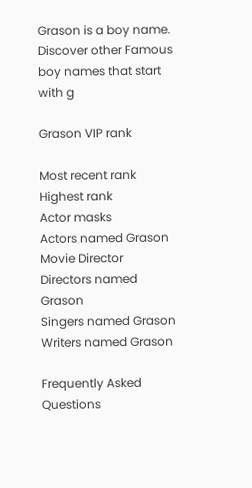Grason is a boy name.
Discover other Famous boy names that start with g

Grason VIP rank

Most recent rank
Highest rank
Actor masks
Actors named Grason
Movie Director
Directors named Grason
Singers named Grason
Writers named Grason

Frequently Asked Questions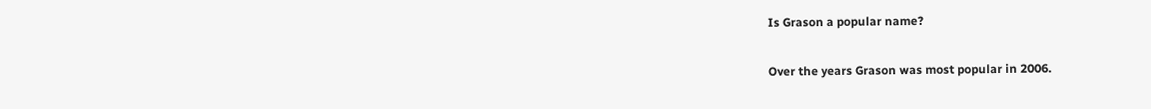Is Grason a popular name?

Over the years Grason was most popular in 2006.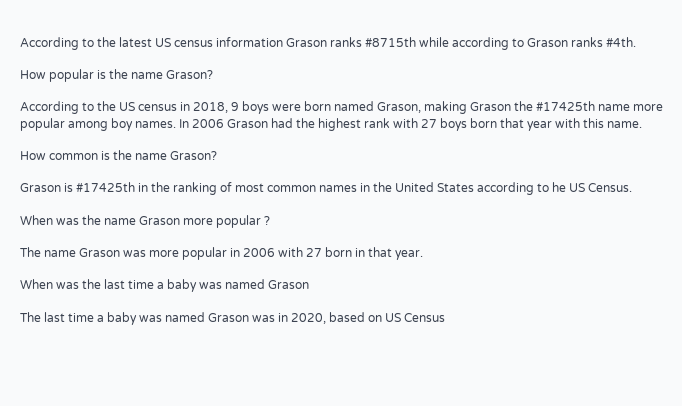According to the latest US census information Grason ranks #8715th while according to Grason ranks #4th.

How popular is the name Grason?

According to the US census in 2018, 9 boys were born named Grason, making Grason the #17425th name more popular among boy names. In 2006 Grason had the highest rank with 27 boys born that year with this name.

How common is the name Grason?

Grason is #17425th in the ranking of most common names in the United States according to he US Census.

When was the name Grason more popular ?

The name Grason was more popular in 2006 with 27 born in that year.

When was the last time a baby was named Grason

The last time a baby was named Grason was in 2020, based on US Census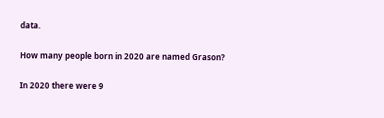data.

How many people born in 2020 are named Grason?

In 2020 there were 9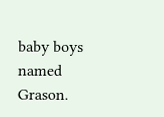baby boys named Grason.